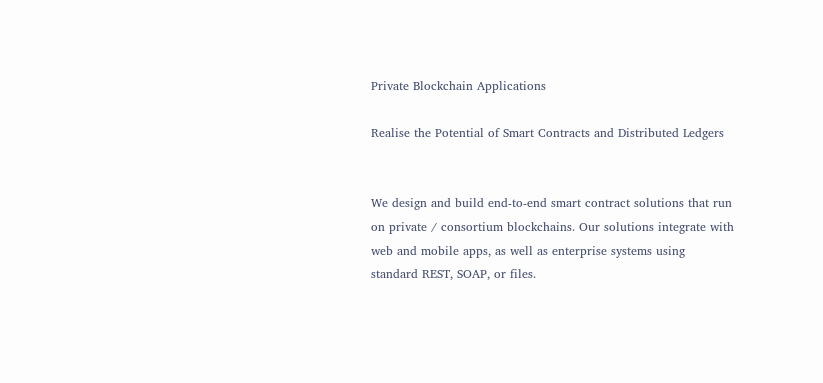Private Blockchain Applications

Realise the Potential of Smart Contracts and Distributed Ledgers


We design and build end-to-end smart contract solutions that run on private / consortium blockchains. Our solutions integrate with web and mobile apps, as well as enterprise systems using standard REST, SOAP, or files.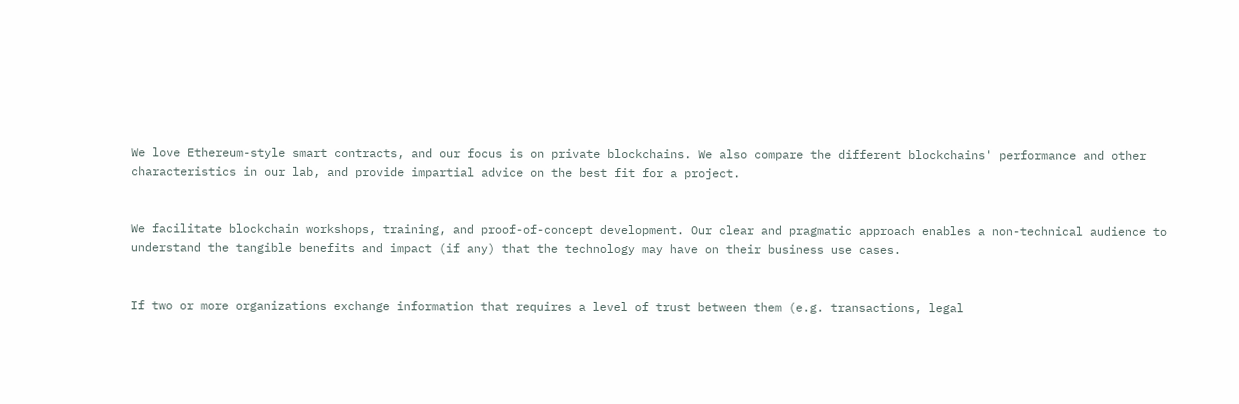We love Ethereum-style smart contracts, and our focus is on private blockchains. We also compare the different blockchains' performance and other characteristics in our lab, and provide impartial advice on the best fit for a project.


We facilitate blockchain workshops, training, and proof-of-concept development. Our clear and pragmatic approach enables a non-technical audience to understand the tangible benefits and impact (if any) that the technology may have on their business use cases.


If two or more organizations exchange information that requires a level of trust between them (e.g. transactions, legal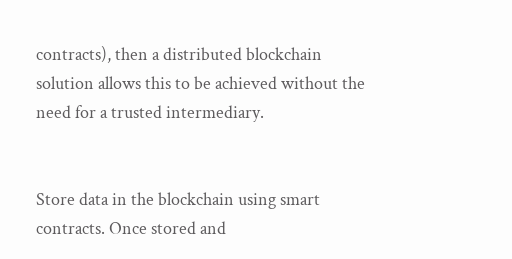contracts), then a distributed blockchain solution allows this to be achieved without the need for a trusted intermediary.


Store data in the blockchain using smart contracts. Once stored and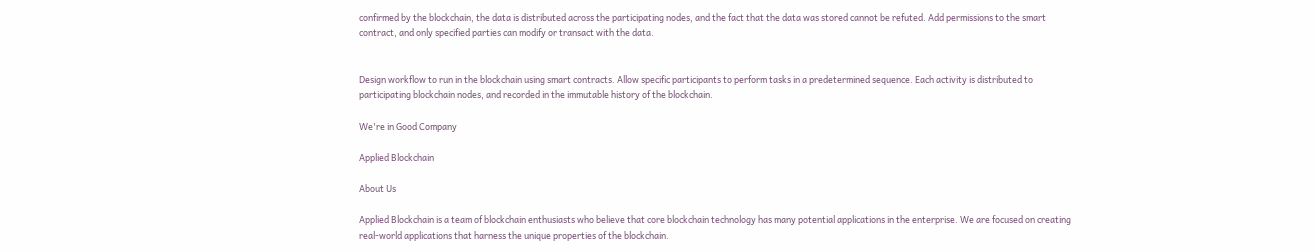confirmed by the blockchain, the data is distributed across the participating nodes, and the fact that the data was stored cannot be refuted. Add permissions to the smart contract, and only specified parties can modify or transact with the data.


Design workflow to run in the blockchain using smart contracts. Allow specific participants to perform tasks in a predetermined sequence. Each activity is distributed to participating blockchain nodes, and recorded in the immutable history of the blockchain.

We're in Good Company

Applied Blockchain

About Us

Applied Blockchain is a team of blockchain enthusiasts who believe that core blockchain technology has many potential applications in the enterprise. We are focused on creating real-world applications that harness the unique properties of the blockchain.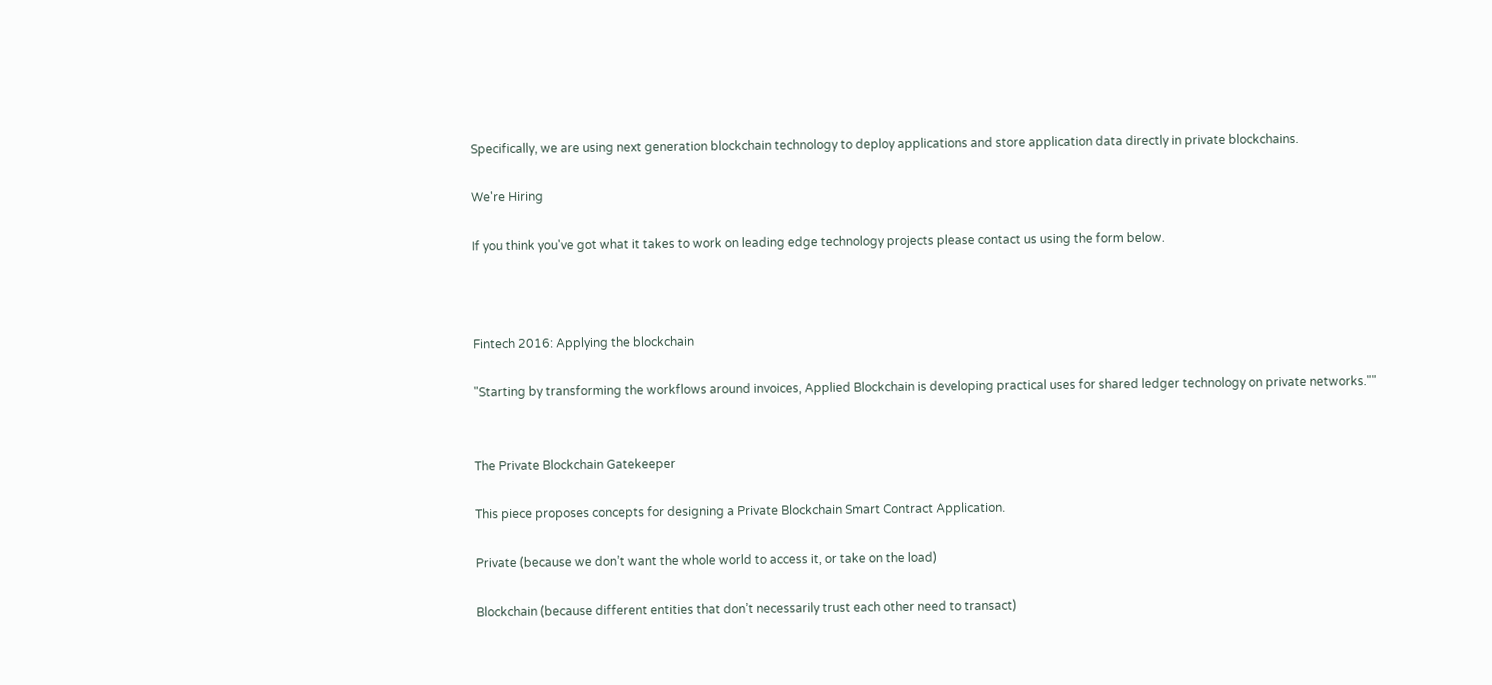Specifically, we are using next generation blockchain technology to deploy applications and store application data directly in private blockchains.

We're Hiring

If you think you've got what it takes to work on leading edge technology projects please contact us using the form below.



Fintech 2016: Applying the blockchain

"Starting by transforming the workflows around invoices, Applied Blockchain is developing practical uses for shared ledger technology on private networks.""


The Private Blockchain Gatekeeper

This piece proposes concepts for designing a Private Blockchain Smart Contract Application.

Private (because we don’t want the whole world to access it, or take on the load)

Blockchain (because different entities that don’t necessarily trust each other need to transact)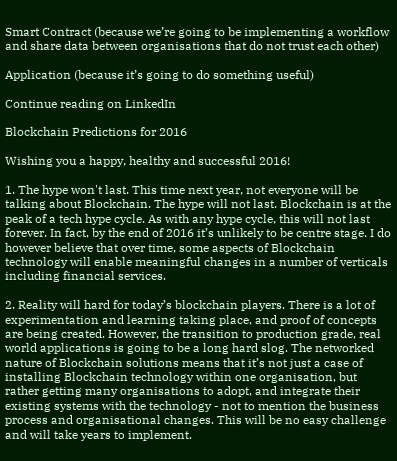Smart Contract (because we’re going to be implementing a workflow and share data between organisations that do not trust each other)

Application (because it’s going to do something useful)

Continue reading on LinkedIn

Blockchain Predictions for 2016

Wishing you a happy, healthy and successful 2016!

1. The hype won't last. This time next year, not everyone will be talking about Blockchain. The hype will not last. Blockchain is at the peak of a tech hype cycle. As with any hype cycle, this will not last forever. In fact, by the end of 2016 it’s unlikely to be centre stage. I do however believe that over time, some aspects of Blockchain technology will enable meaningful changes in a number of verticals including financial services.

2. Reality will hard for today’s blockchain players. There is a lot of experimentation and learning taking place, and proof of concepts are being created. However, the transition to production grade, real world applications is going to be a long hard slog. The networked nature of Blockchain solutions means that it’s not just a case of installing Blockchain technology within one organisation, but rather getting many organisations to adopt, and integrate their existing systems with the technology - not to mention the business process and organisational changes. This will be no easy challenge and will take years to implement.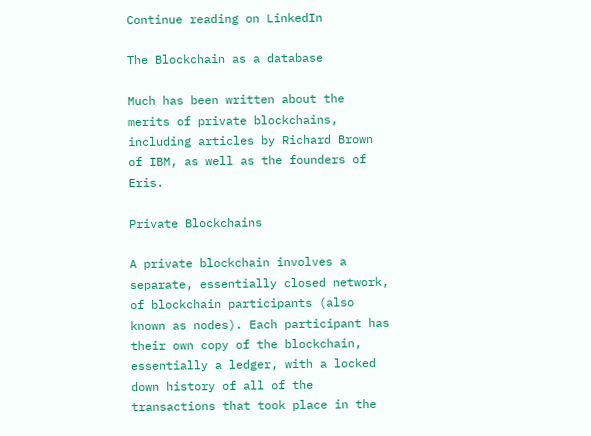Continue reading on LinkedIn

The Blockchain as a database

Much has been written about the merits of private blockchains, including articles by Richard Brown of IBM, as well as the founders of Eris.

Private Blockchains

A private blockchain involves a separate, essentially closed network, of blockchain participants (also known as nodes). Each participant has their own copy of the blockchain, essentially a ledger, with a locked down history of all of the transactions that took place in the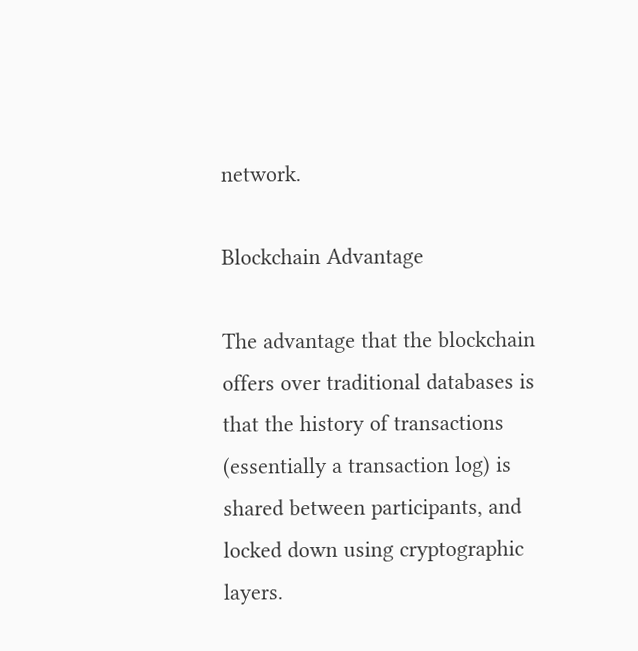network.

Blockchain Advantage

The advantage that the blockchain offers over traditional databases is that the history of transactions (essentially a transaction log) is shared between participants, and locked down using cryptographic layers.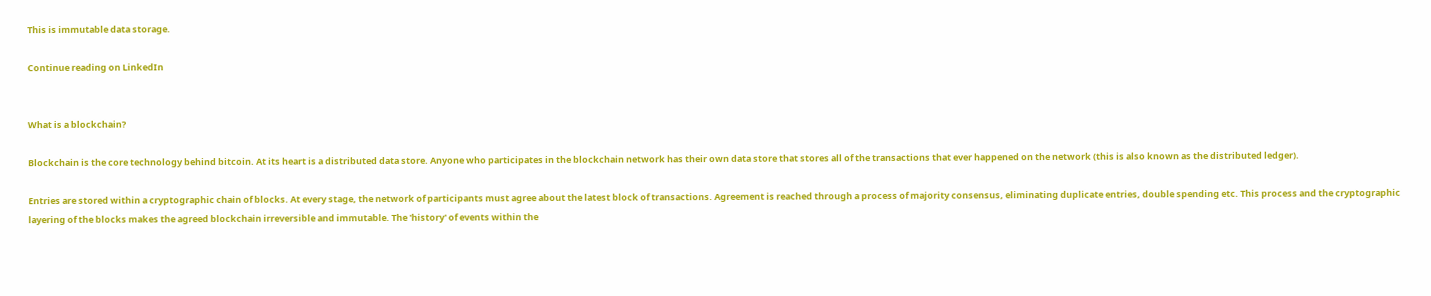This is immutable data storage.

Continue reading on LinkedIn


What is a blockchain?

Blockchain is the core technology behind bitcoin. At its heart is a distributed data store. Anyone who participates in the blockchain network has their own data store that stores all of the transactions that ever happened on the network (this is also known as the distributed ledger).

Entries are stored within a cryptographic chain of blocks. At every stage, the network of participants must agree about the latest block of transactions. Agreement is reached through a process of majority consensus, eliminating duplicate entries, double spending etc. This process and the cryptographic layering of the blocks makes the agreed blockchain irreversible and immutable. The 'history' of events within the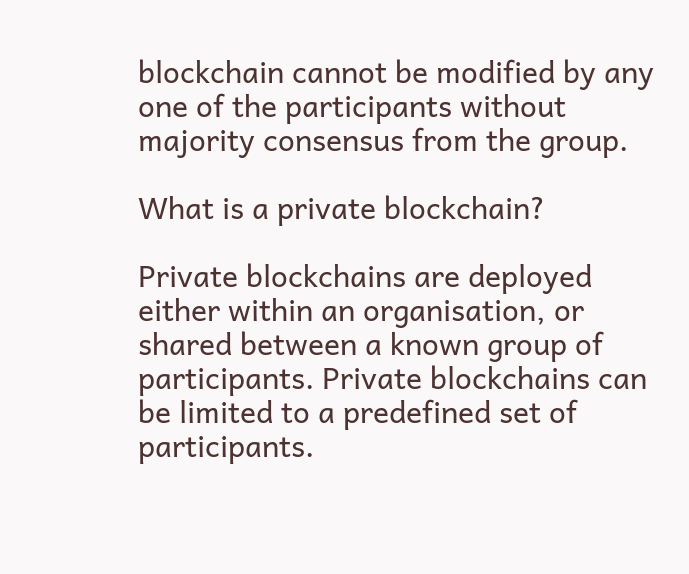blockchain cannot be modified by any one of the participants without majority consensus from the group.

What is a private blockchain?

Private blockchains are deployed either within an organisation, or shared between a known group of participants. Private blockchains can be limited to a predefined set of participants.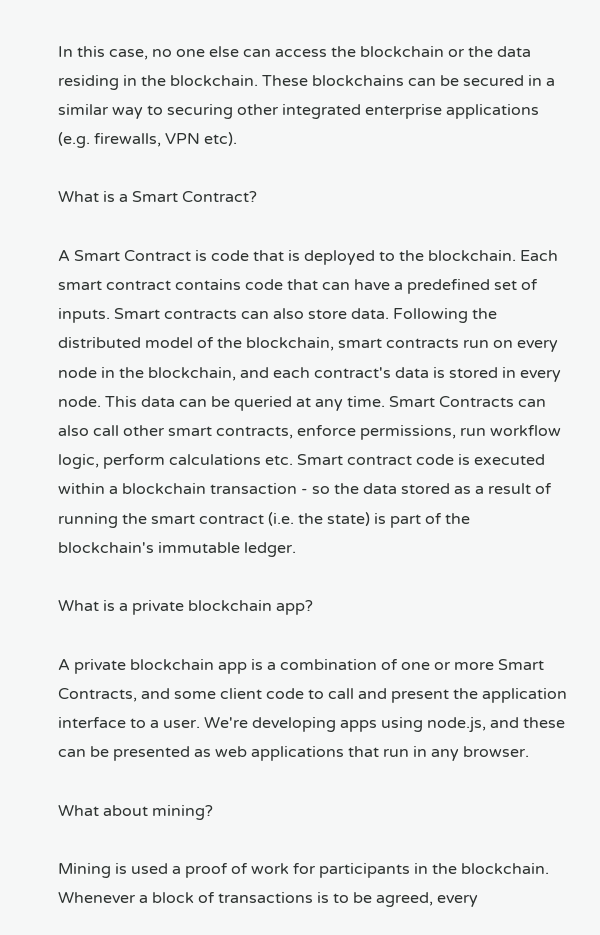In this case, no one else can access the blockchain or the data residing in the blockchain. These blockchains can be secured in a similar way to securing other integrated enterprise applications (e.g. firewalls, VPN etc).

What is a Smart Contract?

A Smart Contract is code that is deployed to the blockchain. Each smart contract contains code that can have a predefined set of inputs. Smart contracts can also store data. Following the distributed model of the blockchain, smart contracts run on every node in the blockchain, and each contract's data is stored in every node. This data can be queried at any time. Smart Contracts can also call other smart contracts, enforce permissions, run workflow logic, perform calculations etc. Smart contract code is executed within a blockchain transaction - so the data stored as a result of running the smart contract (i.e. the state) is part of the blockchain's immutable ledger.

What is a private blockchain app?

A private blockchain app is a combination of one or more Smart Contracts, and some client code to call and present the application interface to a user. We're developing apps using node.js, and these can be presented as web applications that run in any browser.

What about mining?

Mining is used a proof of work for participants in the blockchain. Whenever a block of transactions is to be agreed, every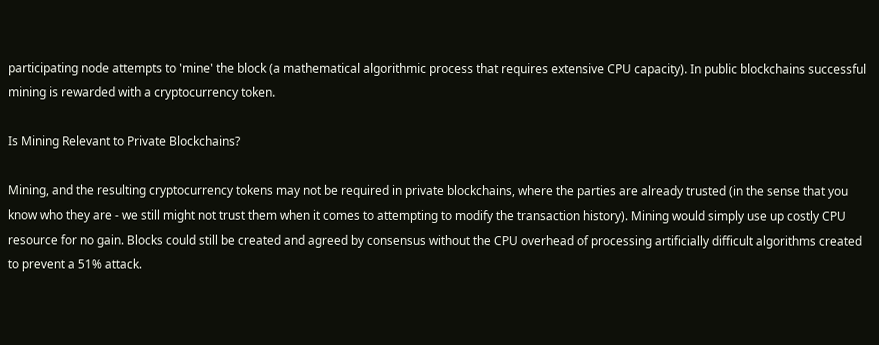participating node attempts to 'mine' the block (a mathematical algorithmic process that requires extensive CPU capacity). In public blockchains successful mining is rewarded with a cryptocurrency token.

Is Mining Relevant to Private Blockchains?

Mining, and the resulting cryptocurrency tokens may not be required in private blockchains, where the parties are already trusted (in the sense that you know who they are - we still might not trust them when it comes to attempting to modify the transaction history). Mining would simply use up costly CPU resource for no gain. Blocks could still be created and agreed by consensus without the CPU overhead of processing artificially difficult algorithms created to prevent a 51% attack.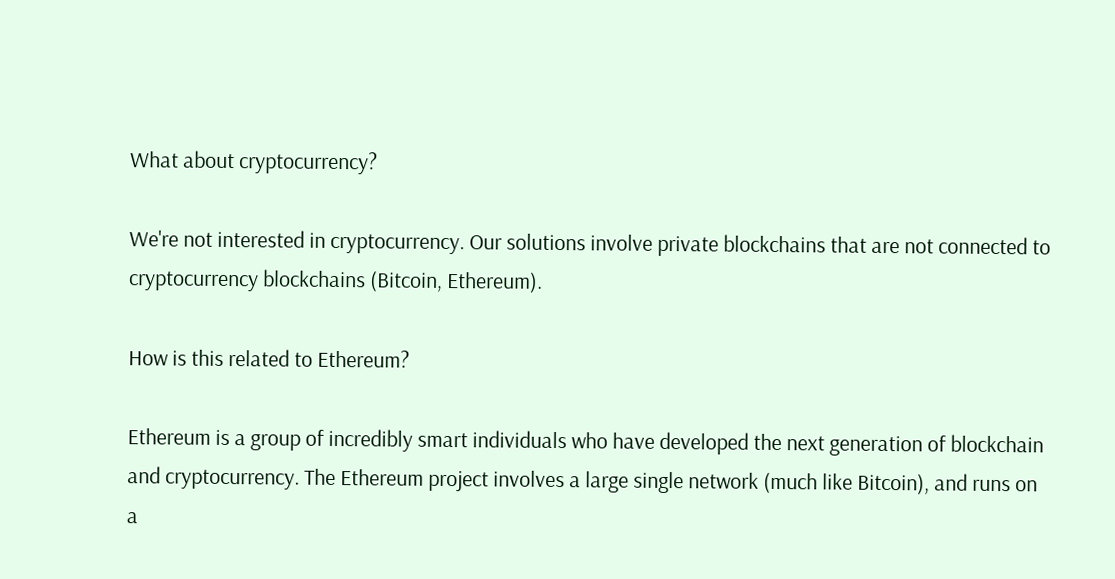What about cryptocurrency?

We're not interested in cryptocurrency. Our solutions involve private blockchains that are not connected to cryptocurrency blockchains (Bitcoin, Ethereum).

How is this related to Ethereum?

Ethereum is a group of incredibly smart individuals who have developed the next generation of blockchain and cryptocurrency. The Ethereum project involves a large single network (much like Bitcoin), and runs on a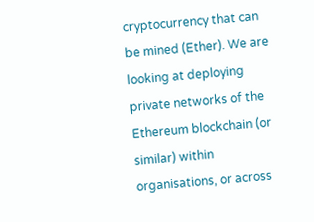cryptocurrency that can be mined (Ether). We are looking at deploying private networks of the Ethereum blockchain (or similar) within organisations, or across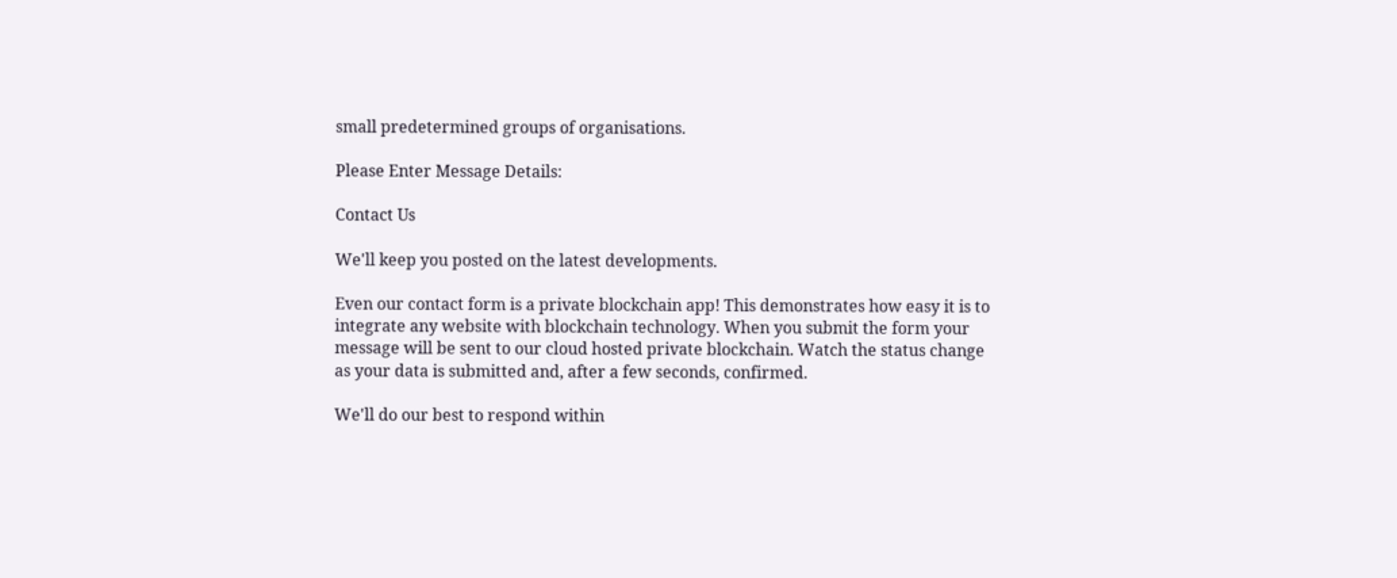small predetermined groups of organisations.

Please Enter Message Details:

Contact Us

We'll keep you posted on the latest developments.

Even our contact form is a private blockchain app! This demonstrates how easy it is to integrate any website with blockchain technology. When you submit the form your message will be sent to our cloud hosted private blockchain. Watch the status change as your data is submitted and, after a few seconds, confirmed.

We'll do our best to respond within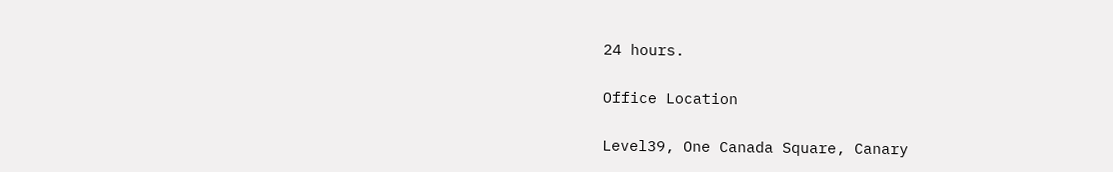24 hours.

Office Location

Level39, One Canada Square, Canary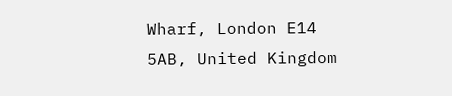Wharf, London E14 5AB, United Kingdom